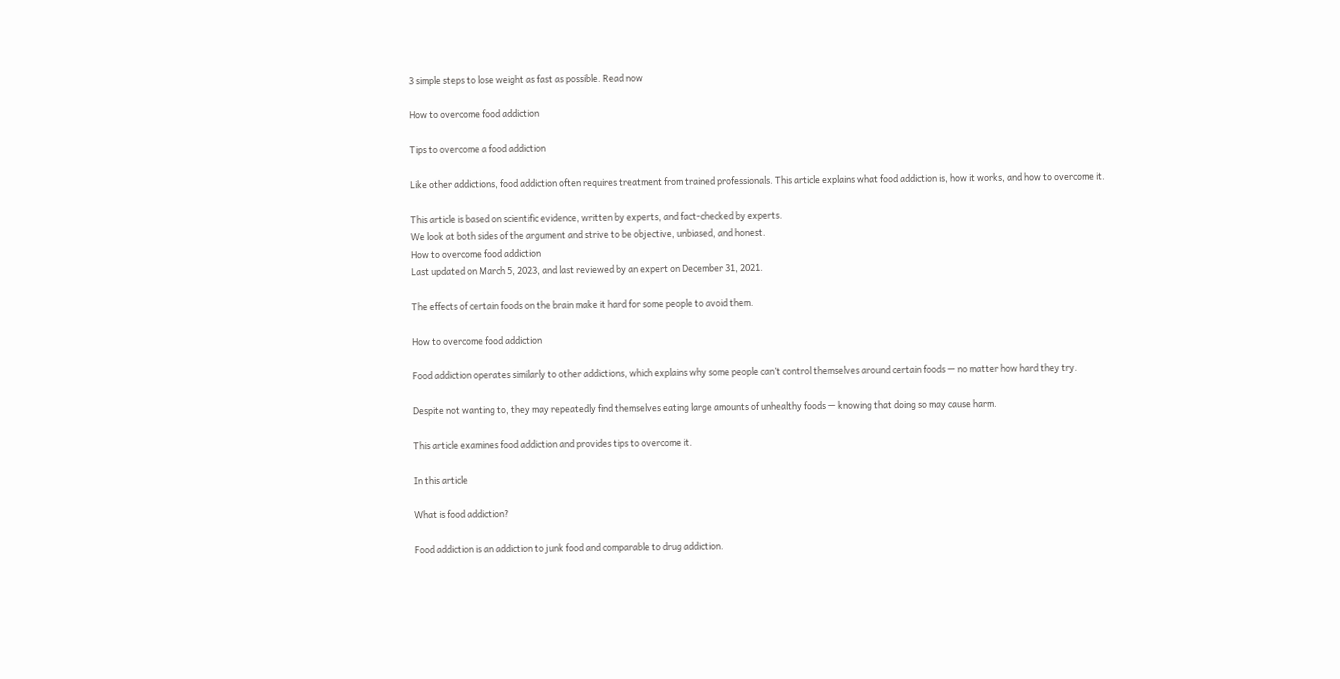3 simple steps to lose weight as fast as possible. Read now

How to overcome food addiction

Tips to overcome a food addiction

Like other addictions, food addiction often requires treatment from trained professionals. This article explains what food addiction is, how it works, and how to overcome it.

This article is based on scientific evidence, written by experts, and fact-checked by experts.
We look at both sides of the argument and strive to be objective, unbiased, and honest.
How to overcome food addiction
Last updated on March 5, 2023, and last reviewed by an expert on December 31, 2021.

The effects of certain foods on the brain make it hard for some people to avoid them.

How to overcome food addiction

Food addiction operates similarly to other addictions, which explains why some people can’t control themselves around certain foods — no matter how hard they try.

Despite not wanting to, they may repeatedly find themselves eating large amounts of unhealthy foods — knowing that doing so may cause harm.

This article examines food addiction and provides tips to overcome it.

In this article

What is food addiction?

Food addiction is an addiction to junk food and comparable to drug addiction.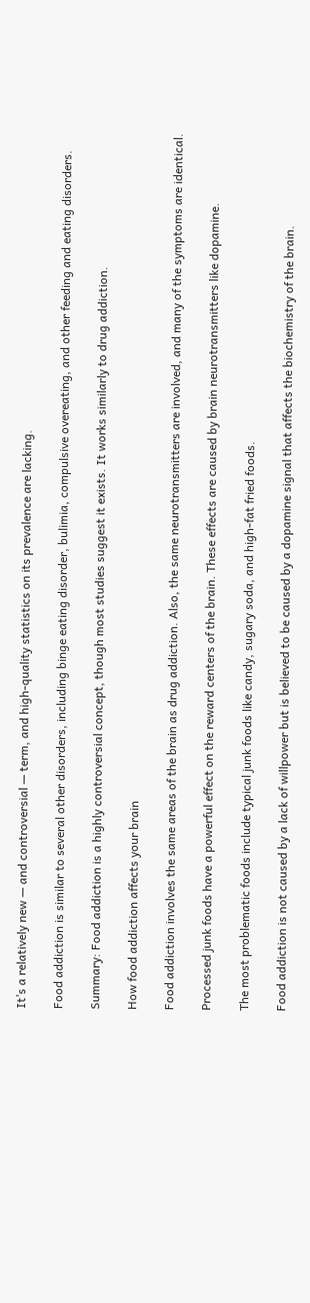It’s a relatively new — and controversial — term, and high-quality statistics on its prevalence are lacking.

Food addiction is similar to several other disorders, including binge eating disorder, bulimia, compulsive overeating, and other feeding and eating disorders.

Summary: Food addiction is a highly controversial concept, though most studies suggest it exists. It works similarly to drug addiction.

How food addiction affects your brain

Food addiction involves the same areas of the brain as drug addiction. Also, the same neurotransmitters are involved, and many of the symptoms are identical.

Processed junk foods have a powerful effect on the reward centers of the brain. These effects are caused by brain neurotransmitters like dopamine.

The most problematic foods include typical junk foods like candy, sugary soda, and high-fat fried foods.

Food addiction is not caused by a lack of willpower but is believed to be caused by a dopamine signal that affects the biochemistry of the brain.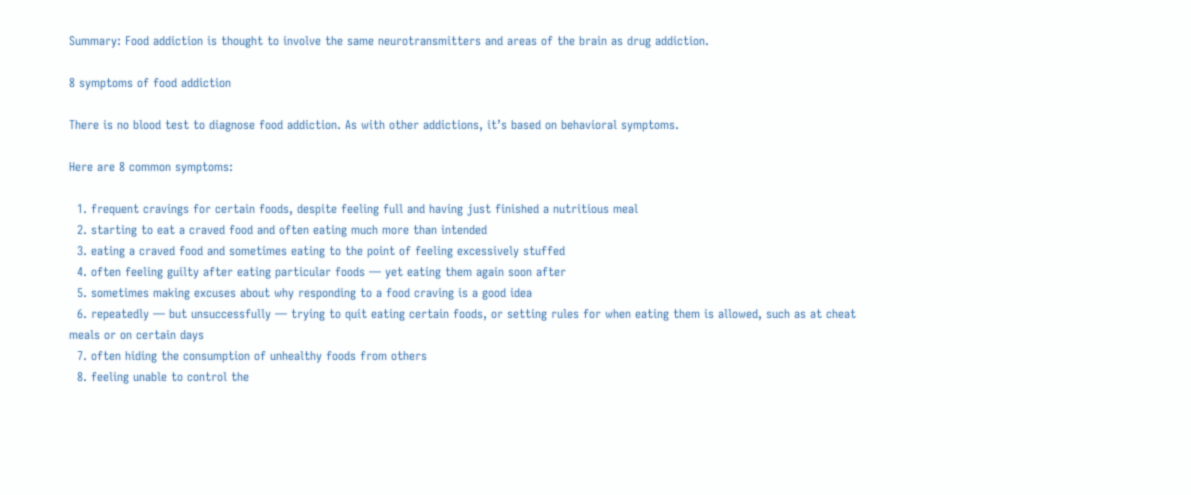Summary: Food addiction is thought to involve the same neurotransmitters and areas of the brain as drug addiction.

8 symptoms of food addiction

There is no blood test to diagnose food addiction. As with other addictions, it’s based on behavioral symptoms.

Here are 8 common symptoms:

  1. frequent cravings for certain foods, despite feeling full and having just finished a nutritious meal
  2. starting to eat a craved food and often eating much more than intended
  3. eating a craved food and sometimes eating to the point of feeling excessively stuffed
  4. often feeling guilty after eating particular foods — yet eating them again soon after
  5. sometimes making excuses about why responding to a food craving is a good idea
  6. repeatedly — but unsuccessfully — trying to quit eating certain foods, or setting rules for when eating them is allowed, such as at cheat meals or on certain days
  7. often hiding the consumption of unhealthy foods from others
  8. feeling unable to control the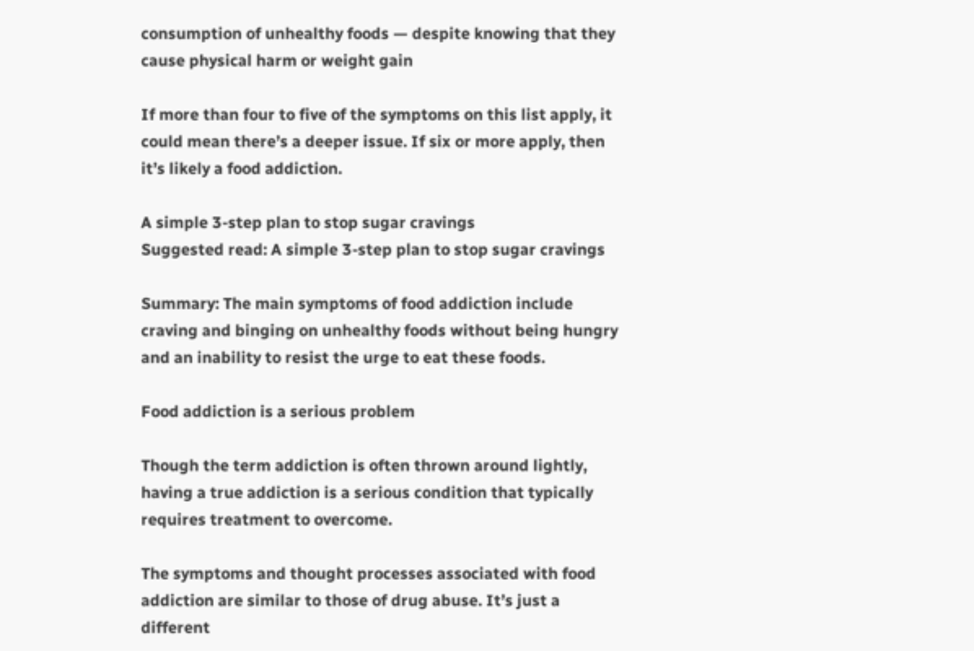consumption of unhealthy foods — despite knowing that they cause physical harm or weight gain

If more than four to five of the symptoms on this list apply, it could mean there’s a deeper issue. If six or more apply, then it’s likely a food addiction.

A simple 3-step plan to stop sugar cravings
Suggested read: A simple 3-step plan to stop sugar cravings

Summary: The main symptoms of food addiction include craving and binging on unhealthy foods without being hungry and an inability to resist the urge to eat these foods.

Food addiction is a serious problem

Though the term addiction is often thrown around lightly, having a true addiction is a serious condition that typically requires treatment to overcome.

The symptoms and thought processes associated with food addiction are similar to those of drug abuse. It’s just a different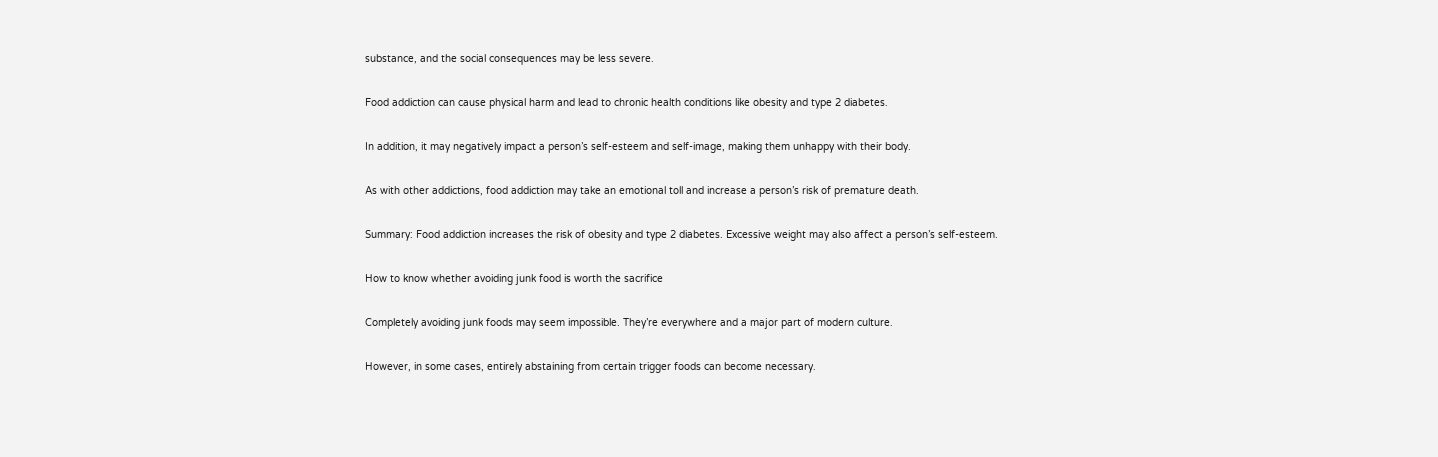substance, and the social consequences may be less severe.

Food addiction can cause physical harm and lead to chronic health conditions like obesity and type 2 diabetes.

In addition, it may negatively impact a person’s self-esteem and self-image, making them unhappy with their body.

As with other addictions, food addiction may take an emotional toll and increase a person’s risk of premature death.

Summary: Food addiction increases the risk of obesity and type 2 diabetes. Excessive weight may also affect a person’s self-esteem.

How to know whether avoiding junk food is worth the sacrifice

Completely avoiding junk foods may seem impossible. They’re everywhere and a major part of modern culture.

However, in some cases, entirely abstaining from certain trigger foods can become necessary.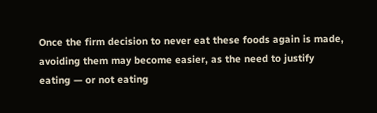Once the firm decision to never eat these foods again is made, avoiding them may become easier, as the need to justify eating — or not eating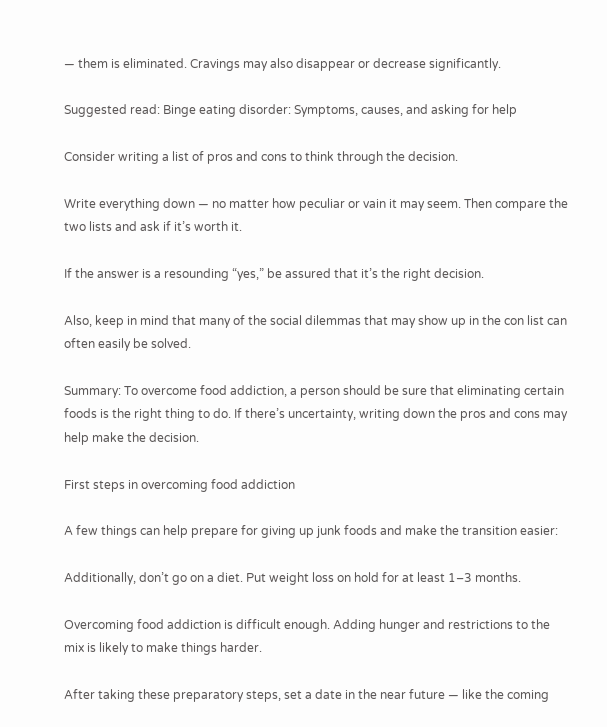— them is eliminated. Cravings may also disappear or decrease significantly.

Suggested read: Binge eating disorder: Symptoms, causes, and asking for help

Consider writing a list of pros and cons to think through the decision.

Write everything down — no matter how peculiar or vain it may seem. Then compare the two lists and ask if it’s worth it.

If the answer is a resounding “yes,” be assured that it’s the right decision.

Also, keep in mind that many of the social dilemmas that may show up in the con list can often easily be solved.

Summary: To overcome food addiction, a person should be sure that eliminating certain foods is the right thing to do. If there’s uncertainty, writing down the pros and cons may help make the decision.

First steps in overcoming food addiction

A few things can help prepare for giving up junk foods and make the transition easier:

Additionally, don’t go on a diet. Put weight loss on hold for at least 1–3 months.

Overcoming food addiction is difficult enough. Adding hunger and restrictions to the mix is likely to make things harder.

After taking these preparatory steps, set a date in the near future — like the coming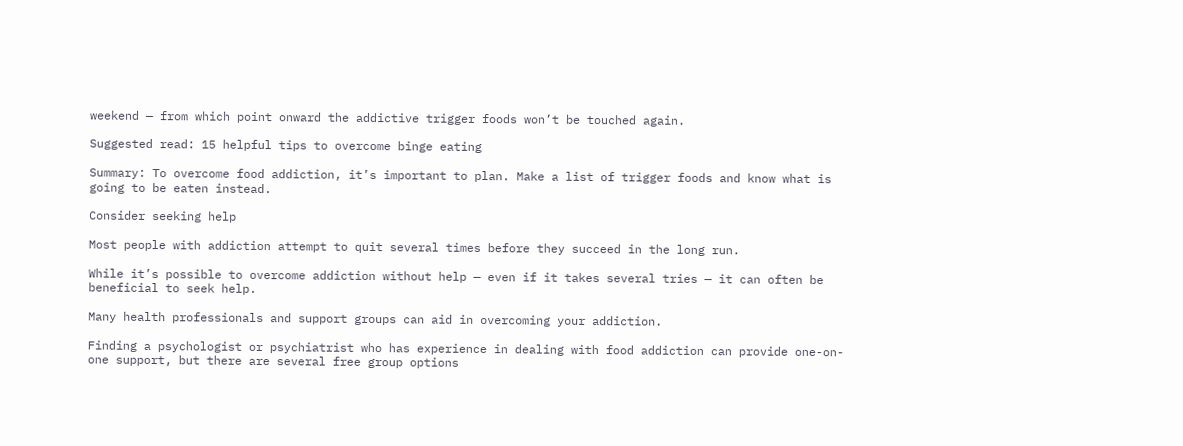weekend — from which point onward the addictive trigger foods won’t be touched again.

Suggested read: 15 helpful tips to overcome binge eating

Summary: To overcome food addiction, it’s important to plan. Make a list of trigger foods and know what is going to be eaten instead.

Consider seeking help

Most people with addiction attempt to quit several times before they succeed in the long run.

While it’s possible to overcome addiction without help — even if it takes several tries — it can often be beneficial to seek help.

Many health professionals and support groups can aid in overcoming your addiction.

Finding a psychologist or psychiatrist who has experience in dealing with food addiction can provide one-on-one support, but there are several free group options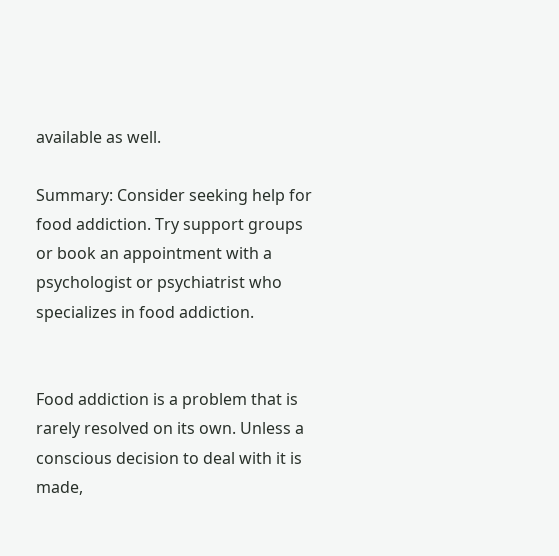available as well.

Summary: Consider seeking help for food addiction. Try support groups or book an appointment with a psychologist or psychiatrist who specializes in food addiction.


Food addiction is a problem that is rarely resolved on its own. Unless a conscious decision to deal with it is made,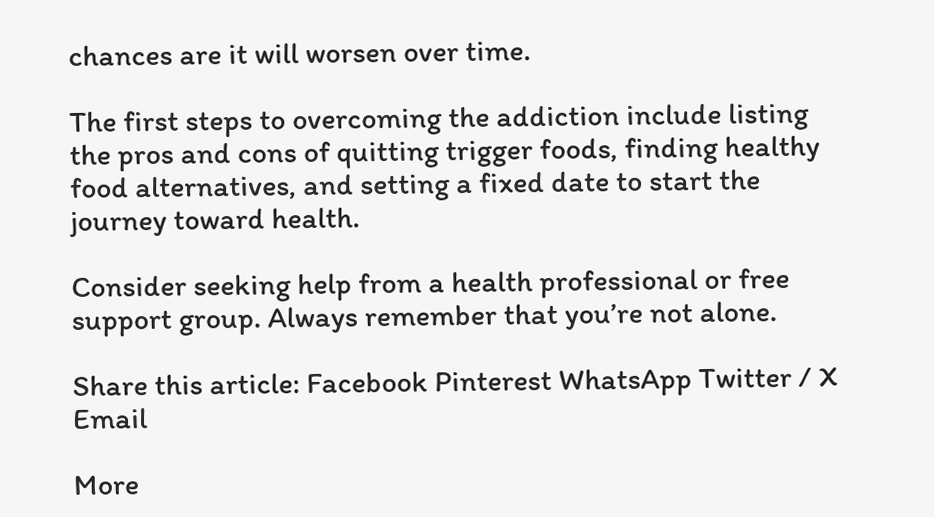chances are it will worsen over time.

The first steps to overcoming the addiction include listing the pros and cons of quitting trigger foods, finding healthy food alternatives, and setting a fixed date to start the journey toward health.

Consider seeking help from a health professional or free support group. Always remember that you’re not alone.

Share this article: Facebook Pinterest WhatsApp Twitter / X Email

More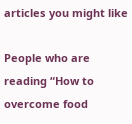articles you might like

People who are reading “How to overcome food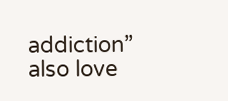addiction” also love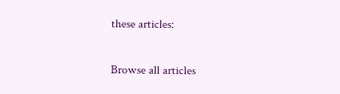these articles:


Browse all articles